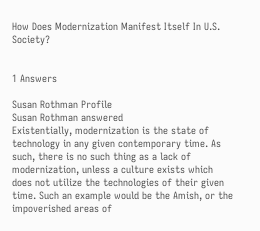How Does Modernization Manifest Itself In U.S. Society?


1 Answers

Susan Rothman Profile
Susan Rothman answered
Existentially, modernization is the state of technology in any given contemporary time. As such, there is no such thing as a lack of modernization, unless a culture exists which does not utilize the technologies of their given time. Such an example would be the Amish, or the impoverished areas of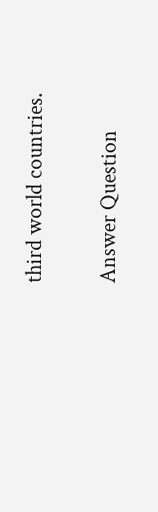third world countries.

Answer Question